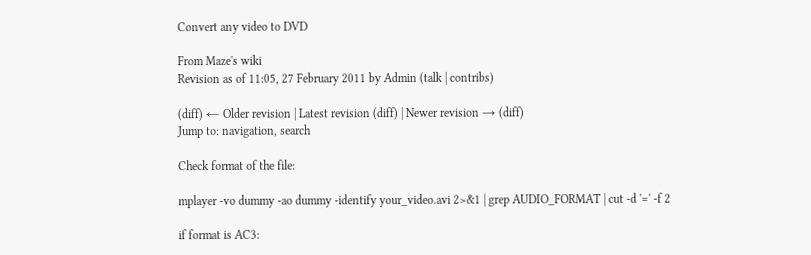Convert any video to DVD

From Maze's wiki
Revision as of 11:05, 27 February 2011 by Admin (talk | contribs)

(diff) ← Older revision | Latest revision (diff) | Newer revision → (diff)
Jump to: navigation, search

Check format of the file:

mplayer -vo dummy -ao dummy -identify your_video.avi 2>&1 | grep AUDIO_FORMAT | cut -d '=' -f 2

if format is AC3: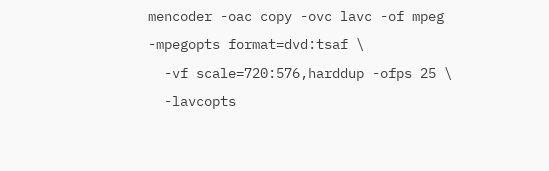mencoder -oac copy -ovc lavc -of mpeg -mpegopts format=dvd:tsaf \
  -vf scale=720:576,harddup -ofps 25 \
  -lavcopts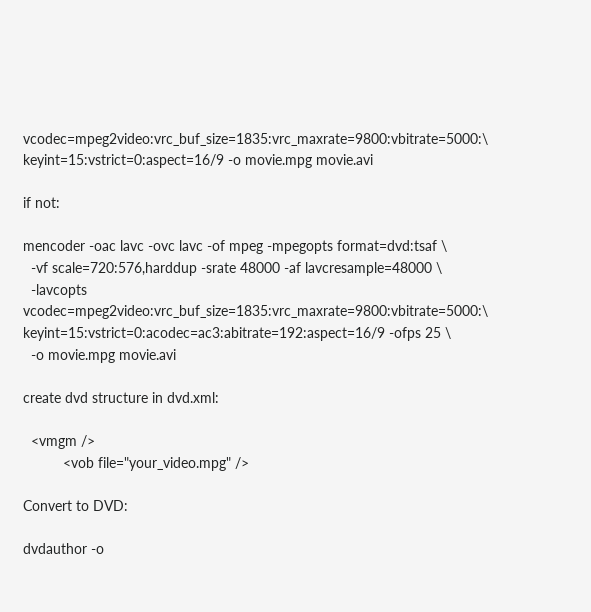vcodec=mpeg2video:vrc_buf_size=1835:vrc_maxrate=9800:vbitrate=5000:\
keyint=15:vstrict=0:aspect=16/9 -o movie.mpg movie.avi

if not:

mencoder -oac lavc -ovc lavc -of mpeg -mpegopts format=dvd:tsaf \
  -vf scale=720:576,harddup -srate 48000 -af lavcresample=48000 \
  -lavcopts vcodec=mpeg2video:vrc_buf_size=1835:vrc_maxrate=9800:vbitrate=5000:\
keyint=15:vstrict=0:acodec=ac3:abitrate=192:aspect=16/9 -ofps 25 \
  -o movie.mpg movie.avi

create dvd structure in dvd.xml:

  <vmgm />
          <vob file="your_video.mpg" />

Convert to DVD:

dvdauthor -o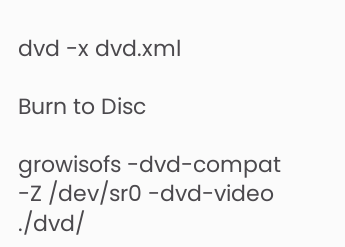dvd -x dvd.xml

Burn to Disc

growisofs -dvd-compat -Z /dev/sr0 -dvd-video ./dvd/